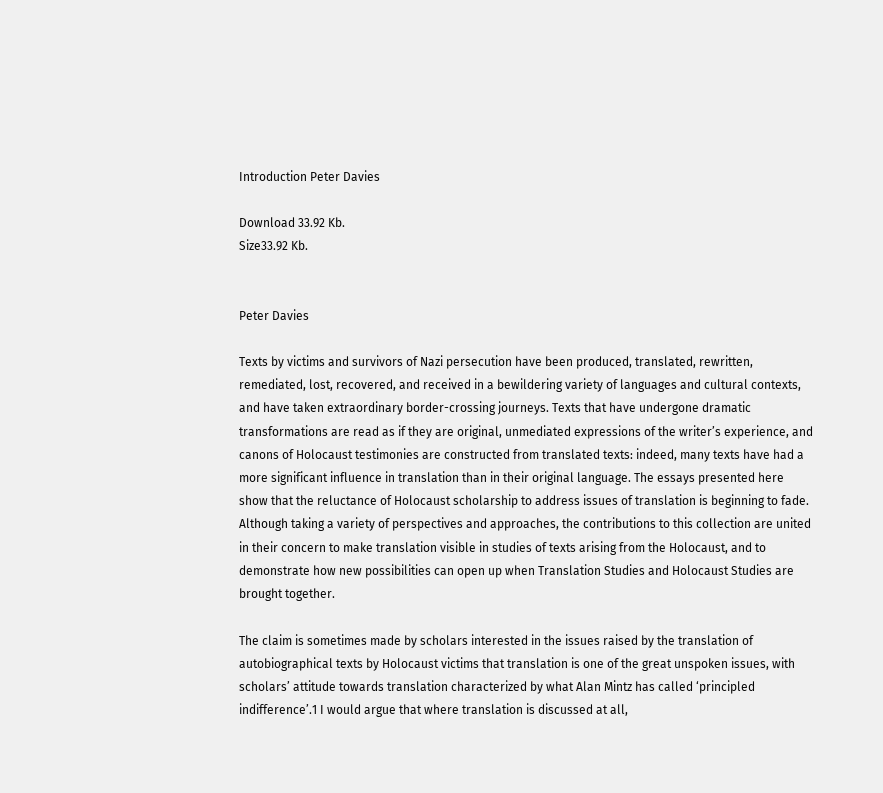Introduction Peter Davies

Download 33.92 Kb.
Size33.92 Kb.


Peter Davies

Texts by victims and survivors of Nazi persecution have been produced, translated, rewritten, remediated, lost, recovered, and received in a bewildering variety of languages and cultural contexts, and have taken extraordinary border-crossing journeys. Texts that have undergone dramatic transformations are read as if they are original, unmediated expressions of the writer’s experience, and canons of Holocaust testimonies are constructed from translated texts: indeed, many texts have had a more significant influence in translation than in their original language. The essays presented here show that the reluctance of Holocaust scholarship to address issues of translation is beginning to fade. Although taking a variety of perspectives and approaches, the contributions to this collection are united in their concern to make translation visible in studies of texts arising from the Holocaust, and to demonstrate how new possibilities can open up when Translation Studies and Holocaust Studies are brought together.

The claim is sometimes made by scholars interested in the issues raised by the translation of autobiographical texts by Holocaust victims that translation is one of the great unspoken issues, with scholars’ attitude towards translation characterized by what Alan Mintz has called ‘principled indifference’.1 I would argue that where translation is discussed at all,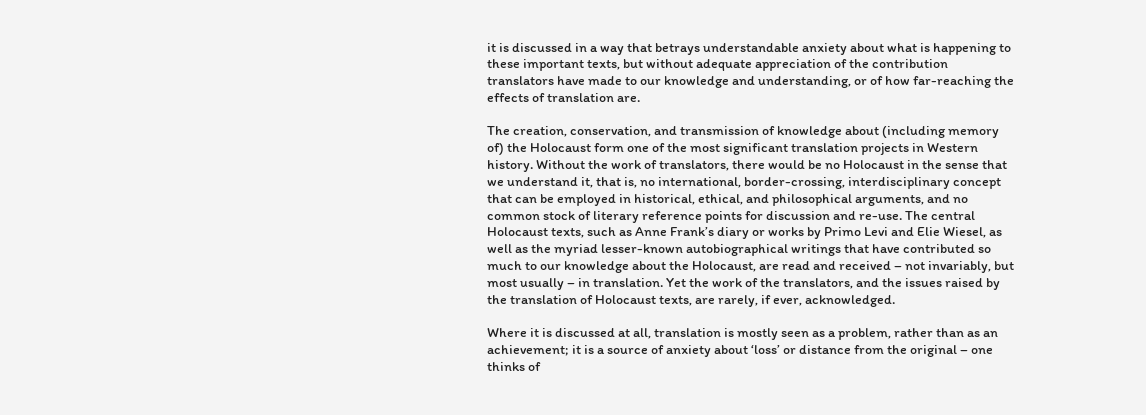it is discussed in a way that betrays understandable anxiety about what is happening to these important texts, but without adequate appreciation of the contribution translators have made to our knowledge and understanding, or of how far-reaching the effects of translation are.

The creation, conservation, and transmission of knowledge about (including memory of) the Holocaust form one of the most significant translation projects in Western history. Without the work of translators, there would be no Holocaust in the sense that we understand it, that is, no international, border-crossing, interdisciplinary concept that can be employed in historical, ethical, and philosophical arguments, and no common stock of literary reference points for discussion and re-use. The central Holocaust texts, such as Anne Frank’s diary or works by Primo Levi and Elie Wiesel, as well as the myriad lesser-known autobiographical writings that have contributed so much to our knowledge about the Holocaust, are read and received – not invariably, but most usually – in translation. Yet the work of the translators, and the issues raised by the translation of Holocaust texts, are rarely, if ever, acknowledged.

Where it is discussed at all, translation is mostly seen as a problem, rather than as an achievement; it is a source of anxiety about ‘loss’ or distance from the original – one thinks of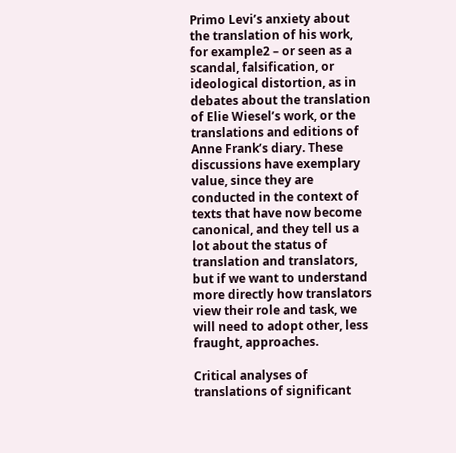Primo Levi’s anxiety about the translation of his work, for example2 – or seen as a scandal, falsification, or ideological distortion, as in debates about the translation of Elie Wiesel’s work, or the translations and editions of Anne Frank’s diary. These discussions have exemplary value, since they are conducted in the context of texts that have now become canonical, and they tell us a lot about the status of translation and translators, but if we want to understand more directly how translators view their role and task, we will need to adopt other, less fraught, approaches.

Critical analyses of translations of significant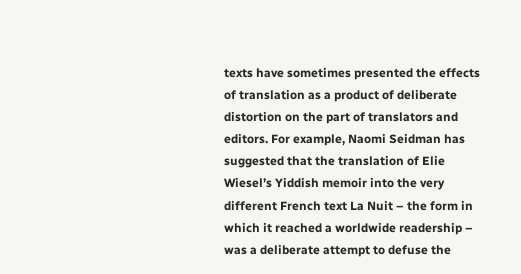texts have sometimes presented the effects of translation as a product of deliberate distortion on the part of translators and editors. For example, Naomi Seidman has suggested that the translation of Elie Wiesel’s Yiddish memoir into the very different French text La Nuit – the form in which it reached a worldwide readership – was a deliberate attempt to defuse the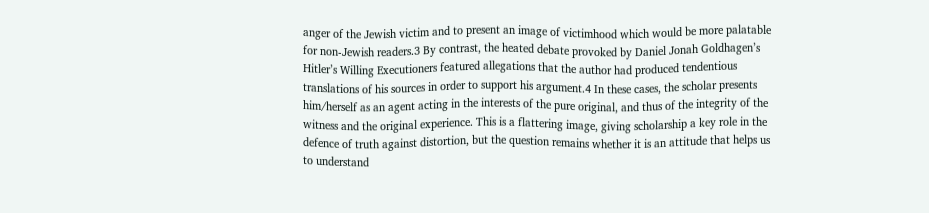anger of the Jewish victim and to present an image of victimhood which would be more palatable for non-Jewish readers.3 By contrast, the heated debate provoked by Daniel Jonah Goldhagen’s Hitler’s Willing Executioners featured allegations that the author had produced tendentious translations of his sources in order to support his argument.4 In these cases, the scholar presents him/herself as an agent acting in the interests of the pure original, and thus of the integrity of the witness and the original experience. This is a flattering image, giving scholarship a key role in the defence of truth against distortion, but the question remains whether it is an attitude that helps us to understand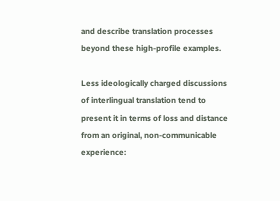and describe translation processes beyond these high-profile examples.

Less ideologically charged discussions of interlingual translation tend to present it in terms of loss and distance from an original, non-communicable experience: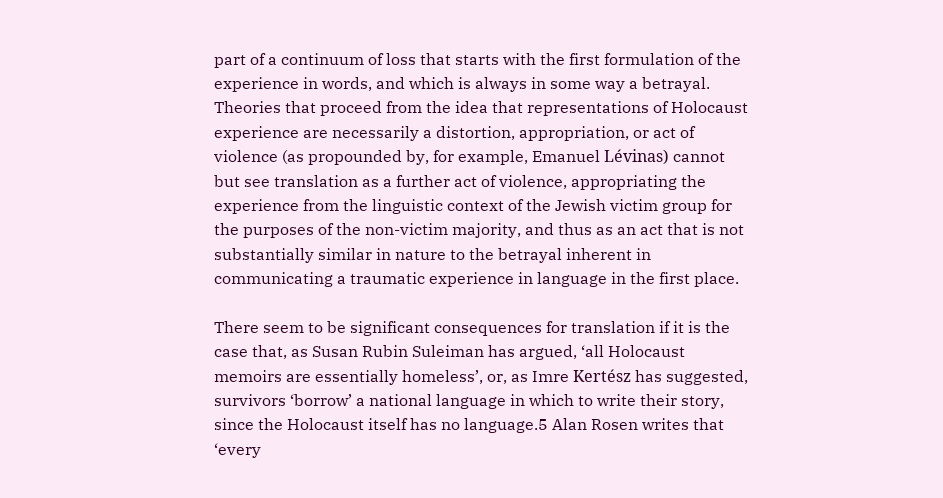part of a continuum of loss that starts with the first formulation of the experience in words, and which is always in some way a betrayal. Theories that proceed from the idea that representations of Holocaust experience are necessarily a distortion, appropriation, or act of violence (as propounded by, for example, Emanuel Lévinas) cannot but see translation as a further act of violence, appropriating the experience from the linguistic context of the Jewish victim group for the purposes of the non-victim majority, and thus as an act that is not substantially similar in nature to the betrayal inherent in communicating a traumatic experience in language in the first place.

There seem to be significant consequences for translation if it is the case that, as Susan Rubin Suleiman has argued, ‘all Holocaust memoirs are essentially homeless’, or, as Imre Kertész has suggested, survivors ‘borrow’ a national language in which to write their story, since the Holocaust itself has no language.5 Alan Rosen writes that ‘every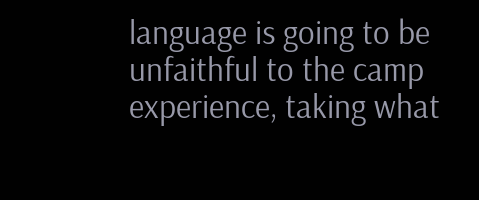language is going to be unfaithful to the camp experience, taking what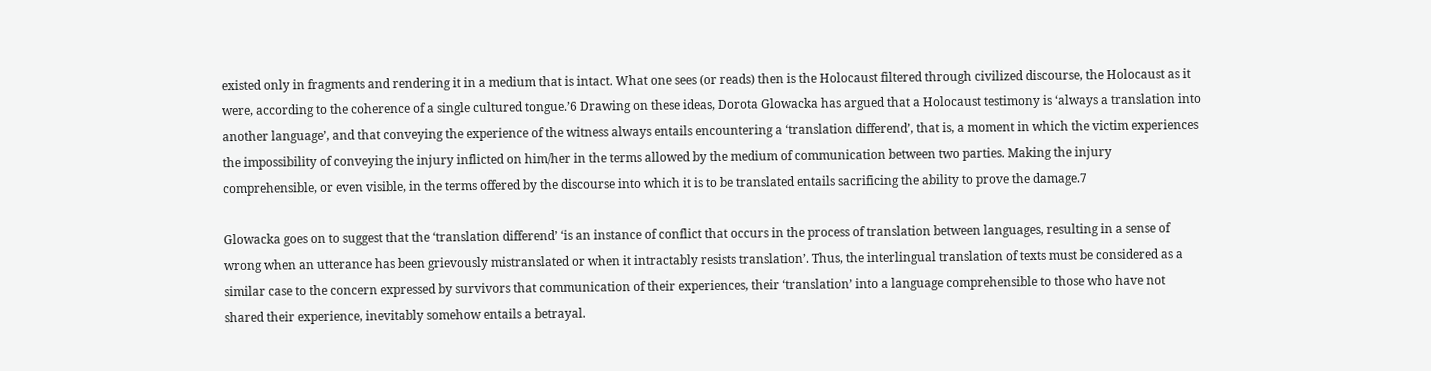existed only in fragments and rendering it in a medium that is intact. What one sees (or reads) then is the Holocaust filtered through civilized discourse, the Holocaust as it were, according to the coherence of a single cultured tongue.’6 Drawing on these ideas, Dorota Glowacka has argued that a Holocaust testimony is ‘always a translation into another language’, and that conveying the experience of the witness always entails encountering a ‘translation differend’, that is, a moment in which the victim experiences the impossibility of conveying the injury inflicted on him/her in the terms allowed by the medium of communication between two parties. Making the injury comprehensible, or even visible, in the terms offered by the discourse into which it is to be translated entails sacrificing the ability to prove the damage.7

Glowacka goes on to suggest that the ‘translation differend’ ‘is an instance of conflict that occurs in the process of translation between languages, resulting in a sense of wrong when an utterance has been grievously mistranslated or when it intractably resists translation’. Thus, the interlingual translation of texts must be considered as a similar case to the concern expressed by survivors that communication of their experiences, their ‘translation’ into a language comprehensible to those who have not shared their experience, inevitably somehow entails a betrayal.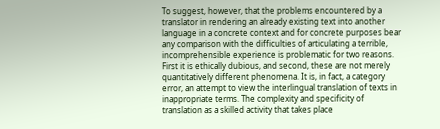To suggest, however, that the problems encountered by a translator in rendering an already existing text into another language in a concrete context and for concrete purposes bear any comparison with the difficulties of articulating a terrible, incomprehensible experience is problematic for two reasons. First it is ethically dubious, and second, these are not merely quantitatively different phenomena. It is, in fact, a category error, an attempt to view the interlingual translation of texts in inappropriate terms. The complexity and specificity of translation as a skilled activity that takes place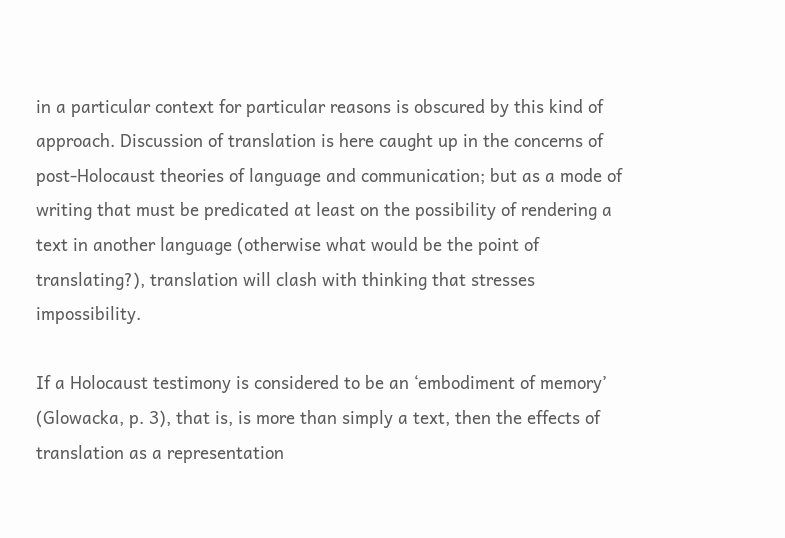in a particular context for particular reasons is obscured by this kind of approach. Discussion of translation is here caught up in the concerns of post-Holocaust theories of language and communication; but as a mode of writing that must be predicated at least on the possibility of rendering a text in another language (otherwise what would be the point of translating?), translation will clash with thinking that stresses impossibility.

If a Holocaust testimony is considered to be an ‘embodiment of memory’ (Glowacka, p. 3), that is, is more than simply a text, then the effects of translation as a representation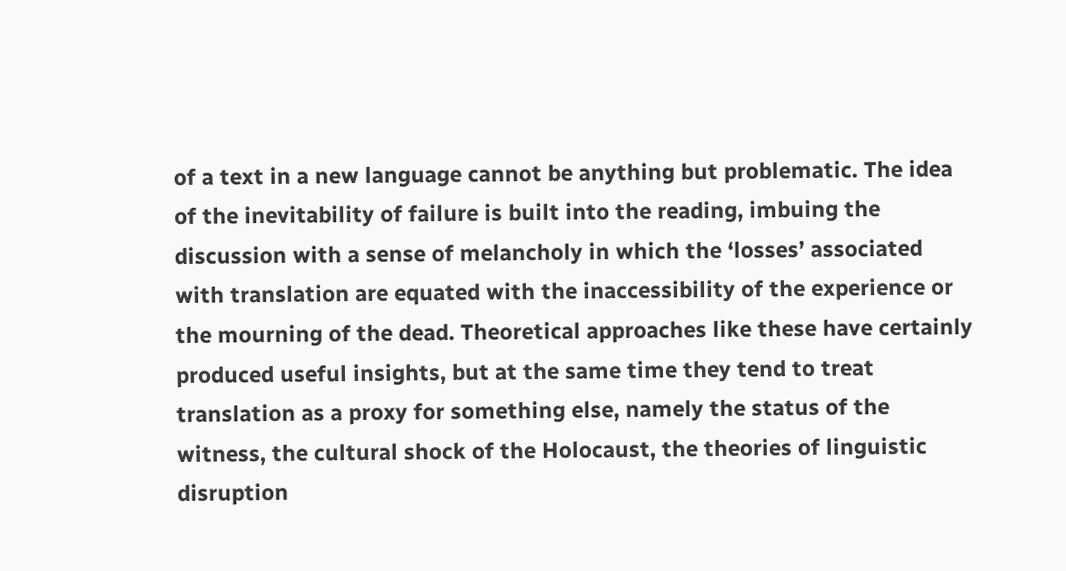of a text in a new language cannot be anything but problematic. The idea of the inevitability of failure is built into the reading, imbuing the discussion with a sense of melancholy in which the ‘losses’ associated with translation are equated with the inaccessibility of the experience or the mourning of the dead. Theoretical approaches like these have certainly produced useful insights, but at the same time they tend to treat translation as a proxy for something else, namely the status of the witness, the cultural shock of the Holocaust, the theories of linguistic disruption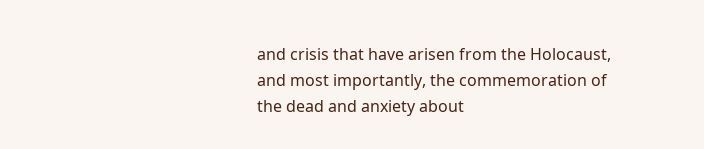and crisis that have arisen from the Holocaust, and most importantly, the commemoration of the dead and anxiety about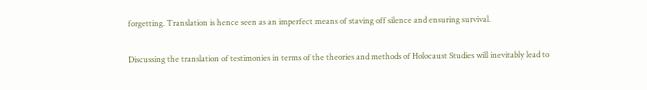forgetting. Translation is hence seen as an imperfect means of staving off silence and ensuring survival.

Discussing the translation of testimonies in terms of the theories and methods of Holocaust Studies will inevitably lead to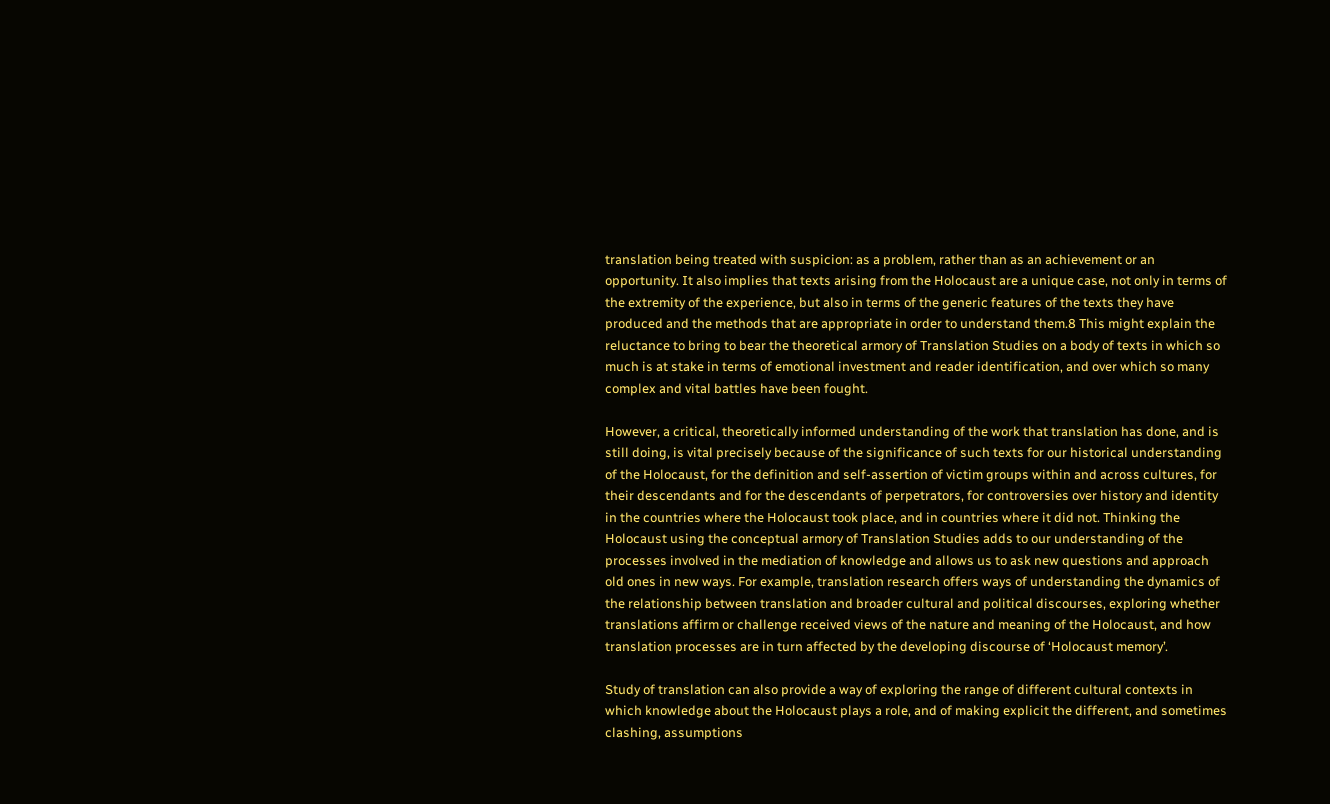translation being treated with suspicion: as a problem, rather than as an achievement or an opportunity. It also implies that texts arising from the Holocaust are a unique case, not only in terms of the extremity of the experience, but also in terms of the generic features of the texts they have produced and the methods that are appropriate in order to understand them.8 This might explain the reluctance to bring to bear the theoretical armory of Translation Studies on a body of texts in which so much is at stake in terms of emotional investment and reader identification, and over which so many complex and vital battles have been fought.

However, a critical, theoretically informed understanding of the work that translation has done, and is still doing, is vital precisely because of the significance of such texts for our historical understanding of the Holocaust, for the definition and self-assertion of victim groups within and across cultures, for their descendants and for the descendants of perpetrators, for controversies over history and identity in the countries where the Holocaust took place, and in countries where it did not. Thinking the Holocaust using the conceptual armory of Translation Studies adds to our understanding of the processes involved in the mediation of knowledge and allows us to ask new questions and approach old ones in new ways. For example, translation research offers ways of understanding the dynamics of the relationship between translation and broader cultural and political discourses, exploring whether translations affirm or challenge received views of the nature and meaning of the Holocaust, and how translation processes are in turn affected by the developing discourse of ‘Holocaust memory’.

Study of translation can also provide a way of exploring the range of different cultural contexts in which knowledge about the Holocaust plays a role, and of making explicit the different, and sometimes clashing, assumptions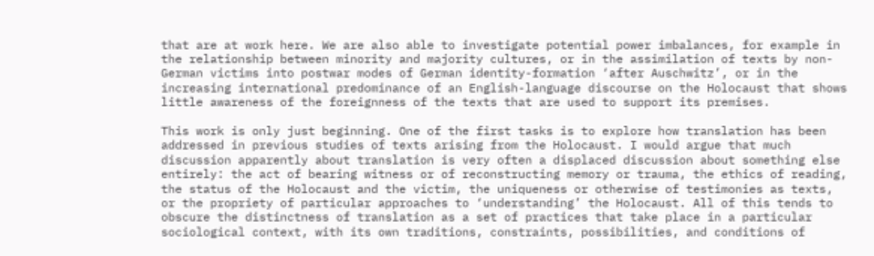that are at work here. We are also able to investigate potential power imbalances, for example in the relationship between minority and majority cultures, or in the assimilation of texts by non-German victims into postwar modes of German identity-formation ‘after Auschwitz’, or in the increasing international predominance of an English-language discourse on the Holocaust that shows little awareness of the foreignness of the texts that are used to support its premises.

This work is only just beginning. One of the first tasks is to explore how translation has been addressed in previous studies of texts arising from the Holocaust. I would argue that much discussion apparently about translation is very often a displaced discussion about something else entirely: the act of bearing witness or of reconstructing memory or trauma, the ethics of reading, the status of the Holocaust and the victim, the uniqueness or otherwise of testimonies as texts, or the propriety of particular approaches to ‘understanding’ the Holocaust. All of this tends to obscure the distinctness of translation as a set of practices that take place in a particular sociological context, with its own traditions, constraints, possibilities, and conditions of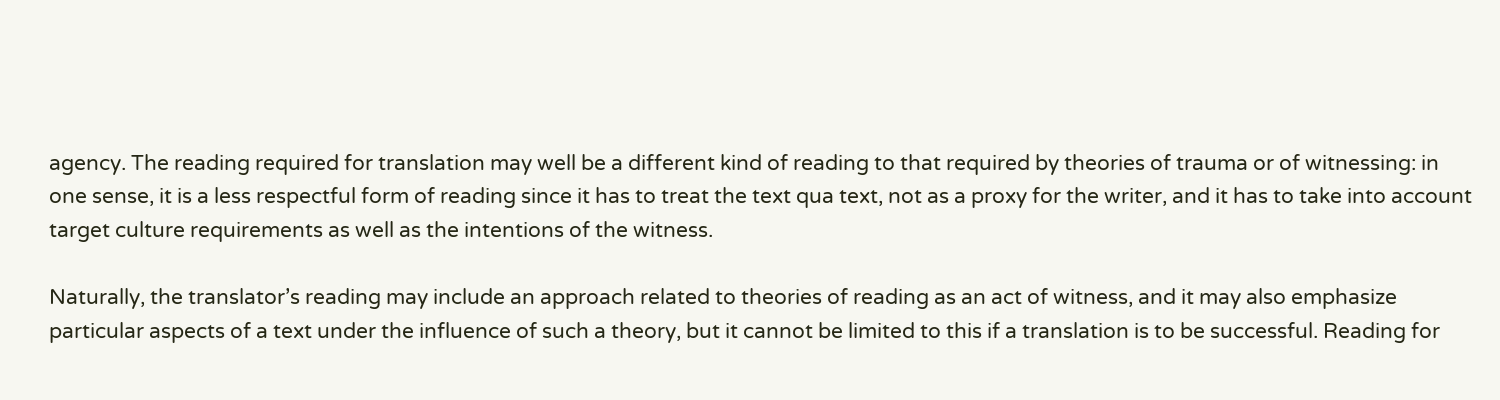agency. The reading required for translation may well be a different kind of reading to that required by theories of trauma or of witnessing: in one sense, it is a less respectful form of reading since it has to treat the text qua text, not as a proxy for the writer, and it has to take into account target culture requirements as well as the intentions of the witness.

Naturally, the translator’s reading may include an approach related to theories of reading as an act of witness, and it may also emphasize particular aspects of a text under the influence of such a theory, but it cannot be limited to this if a translation is to be successful. Reading for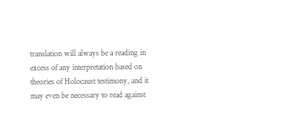translation will always be a reading in excess of any interpretation based on theories of Holocaust testimony, and it may even be necessary to read against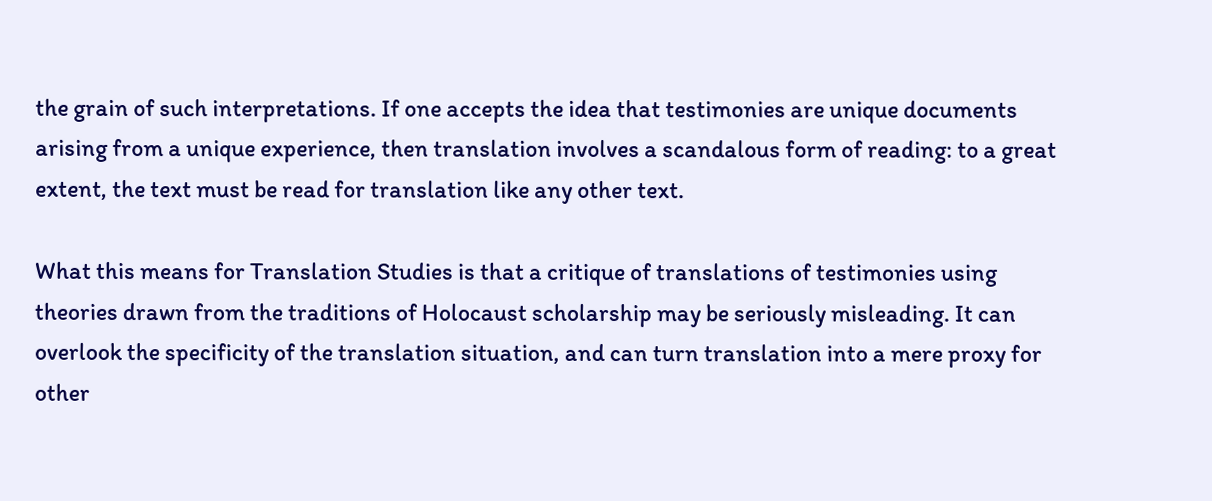the grain of such interpretations. If one accepts the idea that testimonies are unique documents arising from a unique experience, then translation involves a scandalous form of reading: to a great extent, the text must be read for translation like any other text.

What this means for Translation Studies is that a critique of translations of testimonies using theories drawn from the traditions of Holocaust scholarship may be seriously misleading. It can overlook the specificity of the translation situation, and can turn translation into a mere proxy for other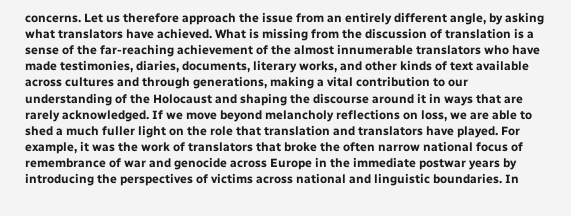concerns. Let us therefore approach the issue from an entirely different angle, by asking what translators have achieved. What is missing from the discussion of translation is a sense of the far-reaching achievement of the almost innumerable translators who have made testimonies, diaries, documents, literary works, and other kinds of text available across cultures and through generations, making a vital contribution to our understanding of the Holocaust and shaping the discourse around it in ways that are rarely acknowledged. If we move beyond melancholy reflections on loss, we are able to shed a much fuller light on the role that translation and translators have played. For example, it was the work of translators that broke the often narrow national focus of remembrance of war and genocide across Europe in the immediate postwar years by introducing the perspectives of victims across national and linguistic boundaries. In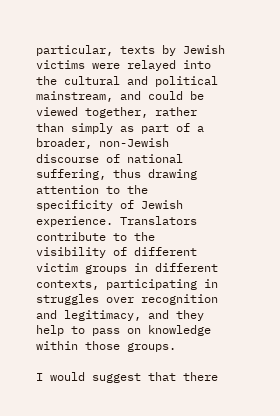particular, texts by Jewish victims were relayed into the cultural and political mainstream, and could be viewed together, rather than simply as part of a broader, non-Jewish discourse of national suffering, thus drawing attention to the specificity of Jewish experience. Translators contribute to the visibility of different victim groups in different contexts, participating in struggles over recognition and legitimacy, and they help to pass on knowledge within those groups.

I would suggest that there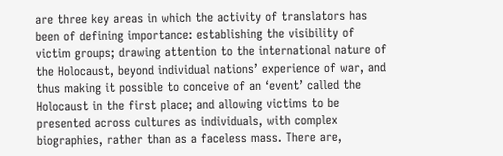are three key areas in which the activity of translators has been of defining importance: establishing the visibility of victim groups; drawing attention to the international nature of the Holocaust, beyond individual nations’ experience of war, and thus making it possible to conceive of an ‘event’ called the Holocaust in the first place; and allowing victims to be presented across cultures as individuals, with complex biographies, rather than as a faceless mass. There are,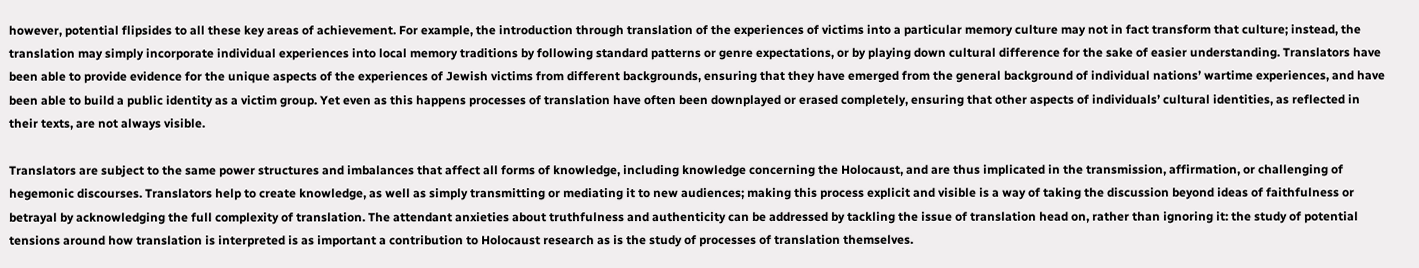however, potential flipsides to all these key areas of achievement. For example, the introduction through translation of the experiences of victims into a particular memory culture may not in fact transform that culture; instead, the translation may simply incorporate individual experiences into local memory traditions by following standard patterns or genre expectations, or by playing down cultural difference for the sake of easier understanding. Translators have been able to provide evidence for the unique aspects of the experiences of Jewish victims from different backgrounds, ensuring that they have emerged from the general background of individual nations’ wartime experiences, and have been able to build a public identity as a victim group. Yet even as this happens processes of translation have often been downplayed or erased completely, ensuring that other aspects of individuals’ cultural identities, as reflected in their texts, are not always visible.

Translators are subject to the same power structures and imbalances that affect all forms of knowledge, including knowledge concerning the Holocaust, and are thus implicated in the transmission, affirmation, or challenging of hegemonic discourses. Translators help to create knowledge, as well as simply transmitting or mediating it to new audiences; making this process explicit and visible is a way of taking the discussion beyond ideas of faithfulness or betrayal by acknowledging the full complexity of translation. The attendant anxieties about truthfulness and authenticity can be addressed by tackling the issue of translation head on, rather than ignoring it: the study of potential tensions around how translation is interpreted is as important a contribution to Holocaust research as is the study of processes of translation themselves.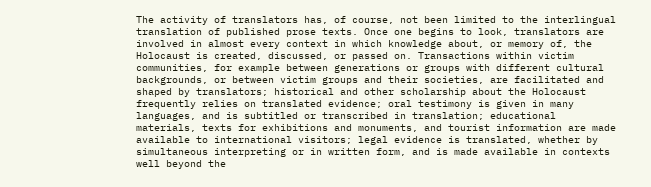The activity of translators has, of course, not been limited to the interlingual translation of published prose texts. Once one begins to look, translators are involved in almost every context in which knowledge about, or memory of, the Holocaust is created, discussed, or passed on. Transactions within victim communities, for example between generations or groups with different cultural backgrounds, or between victim groups and their societies, are facilitated and shaped by translators; historical and other scholarship about the Holocaust frequently relies on translated evidence; oral testimony is given in many languages, and is subtitled or transcribed in translation; educational materials, texts for exhibitions and monuments, and tourist information are made available to international visitors; legal evidence is translated, whether by simultaneous interpreting or in written form, and is made available in contexts well beyond the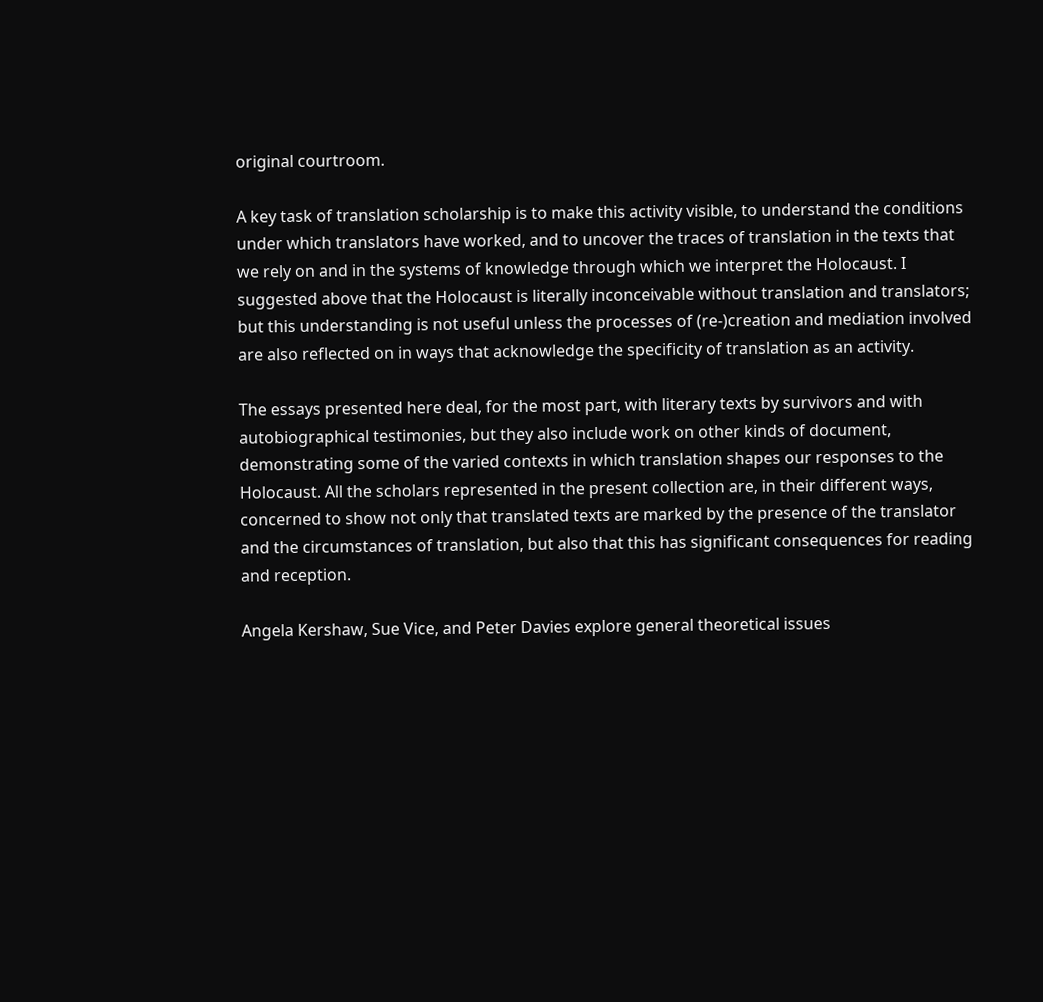original courtroom.

A key task of translation scholarship is to make this activity visible, to understand the conditions under which translators have worked, and to uncover the traces of translation in the texts that we rely on and in the systems of knowledge through which we interpret the Holocaust. I suggested above that the Holocaust is literally inconceivable without translation and translators; but this understanding is not useful unless the processes of (re-)creation and mediation involved are also reflected on in ways that acknowledge the specificity of translation as an activity.

The essays presented here deal, for the most part, with literary texts by survivors and with autobiographical testimonies, but they also include work on other kinds of document, demonstrating some of the varied contexts in which translation shapes our responses to the Holocaust. All the scholars represented in the present collection are, in their different ways, concerned to show not only that translated texts are marked by the presence of the translator and the circumstances of translation, but also that this has significant consequences for reading and reception.

Angela Kershaw, Sue Vice, and Peter Davies explore general theoretical issues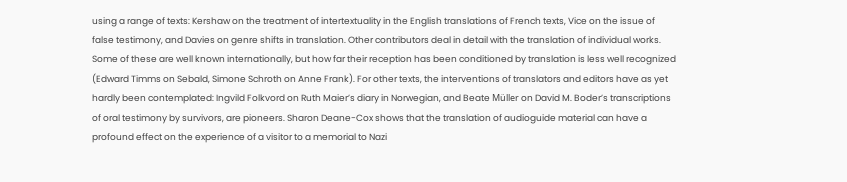using a range of texts: Kershaw on the treatment of intertextuality in the English translations of French texts, Vice on the issue of false testimony, and Davies on genre shifts in translation. Other contributors deal in detail with the translation of individual works. Some of these are well known internationally, but how far their reception has been conditioned by translation is less well recognized (Edward Timms on Sebald, Simone Schroth on Anne Frank). For other texts, the interventions of translators and editors have as yet hardly been contemplated: Ingvild Folkvord on Ruth Maier’s diary in Norwegian, and Beate Müller on David M. Boder’s transcriptions of oral testimony by survivors, are pioneers. Sharon Deane-Cox shows that the translation of audioguide material can have a profound effect on the experience of a visitor to a memorial to Nazi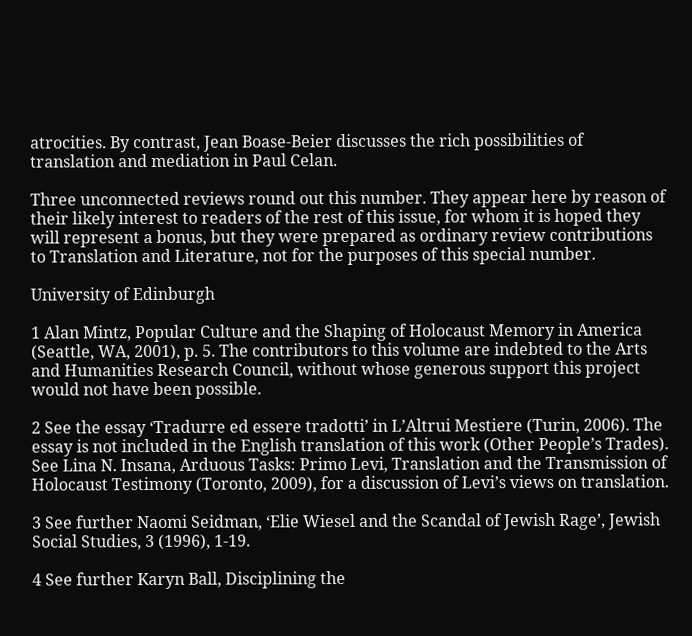atrocities. By contrast, Jean Boase-Beier discusses the rich possibilities of translation and mediation in Paul Celan.

Three unconnected reviews round out this number. They appear here by reason of their likely interest to readers of the rest of this issue, for whom it is hoped they will represent a bonus, but they were prepared as ordinary review contributions to Translation and Literature, not for the purposes of this special number.

University of Edinburgh

1 Alan Mintz, Popular Culture and the Shaping of Holocaust Memory in America (Seattle, WA, 2001), p. 5. The contributors to this volume are indebted to the Arts and Humanities Research Council, without whose generous support this project would not have been possible.

2 See the essay ‘Tradurre ed essere tradotti’ in L’Altrui Mestiere (Turin, 2006). The essay is not included in the English translation of this work (Other People’s Trades). See Lina N. Insana, Arduous Tasks: Primo Levi, Translation and the Transmission of Holocaust Testimony (Toronto, 2009), for a discussion of Levi’s views on translation.

3 See further Naomi Seidman, ‘Elie Wiesel and the Scandal of Jewish Rage’, Jewish Social Studies, 3 (1996), 1-19.

4 See further Karyn Ball, Disciplining the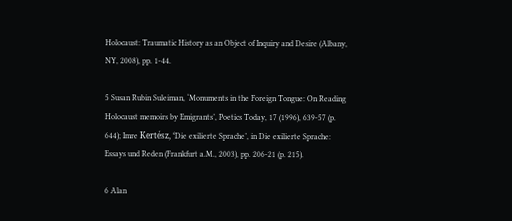Holocaust: Traumatic History as an Object of Inquiry and Desire (Albany, NY, 2008), pp. 1-44.

5 Susan Rubin Suleiman, ‘Monuments in the Foreign Tongue: On Reading Holocaust memoirs by Emigrants’, Poetics Today, 17 (1996), 639-57 (p. 644); Imre Kertész, ‘Die exilierte Sprache’, in Die exilierte Sprache: Essays und Reden (Frankfurt a.M., 2003), pp. 206-21 (p. 215).

6 Alan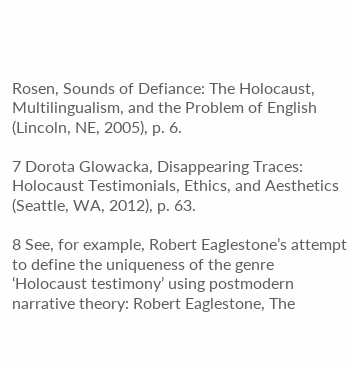Rosen, Sounds of Defiance: The Holocaust, Multilingualism, and the Problem of English (Lincoln, NE, 2005), p. 6.

7 Dorota Glowacka, Disappearing Traces: Holocaust Testimonials, Ethics, and Aesthetics (Seattle, WA, 2012), p. 63.

8 See, for example, Robert Eaglestone’s attempt to define the uniqueness of the genre ‘Holocaust testimony’ using postmodern narrative theory: Robert Eaglestone, The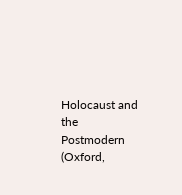Holocaust and the Postmodern (Oxford,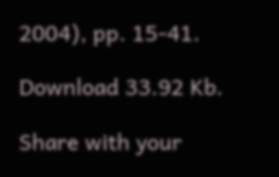2004), pp. 15-41.

Download 33.92 Kb.

Share with your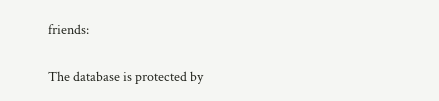friends:

The database is protected by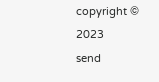copyright © 2023
send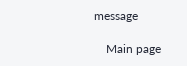message

    Main page